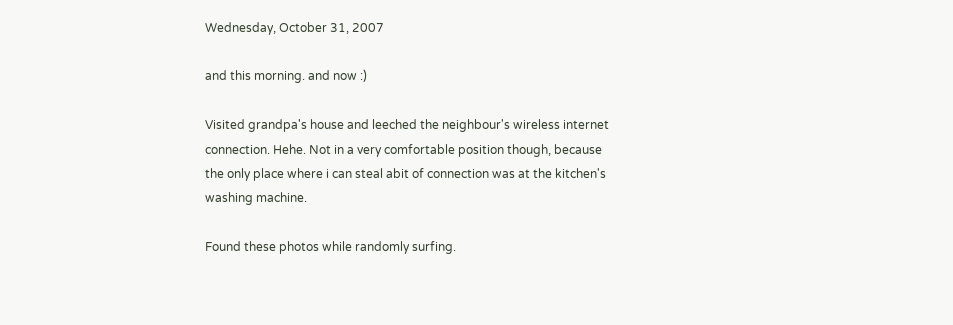Wednesday, October 31, 2007

and this morning. and now :)

Visited grandpa's house and leeched the neighbour's wireless internet connection. Hehe. Not in a very comfortable position though, because the only place where i can steal abit of connection was at the kitchen's washing machine.

Found these photos while randomly surfing.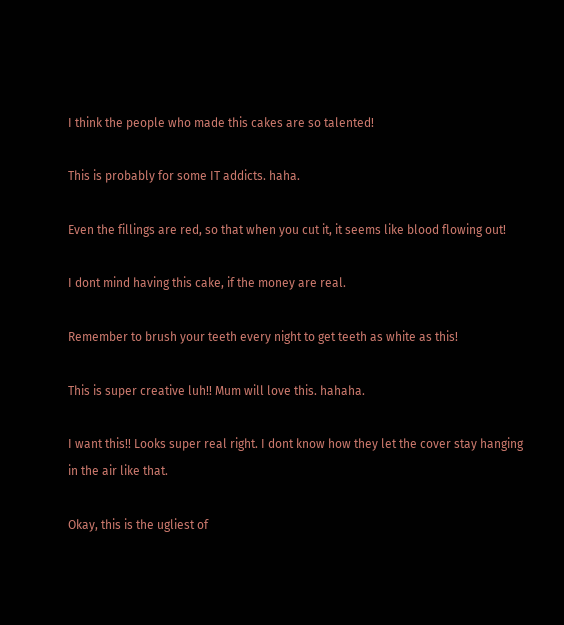I think the people who made this cakes are so talented!

This is probably for some IT addicts. haha.

Even the fillings are red, so that when you cut it, it seems like blood flowing out!

I dont mind having this cake, if the money are real.

Remember to brush your teeth every night to get teeth as white as this!

This is super creative luh!! Mum will love this. hahaha.

I want this!! Looks super real right. I dont know how they let the cover stay hanging in the air like that.

Okay, this is the ugliest of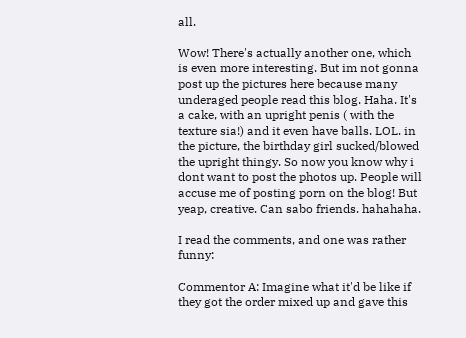all.

Wow! There's actually another one, which is even more interesting. But im not gonna post up the pictures here because many underaged people read this blog. Haha. It's a cake, with an upright penis ( with the texture sia!) and it even have balls. LOL. in the picture, the birthday girl sucked/blowed the upright thingy. So now you know why i dont want to post the photos up. People will accuse me of posting porn on the blog! But yeap, creative. Can sabo friends. hahahaha.

I read the comments, and one was rather funny:

Commentor A: Imagine what it'd be like if they got the order mixed up and gave this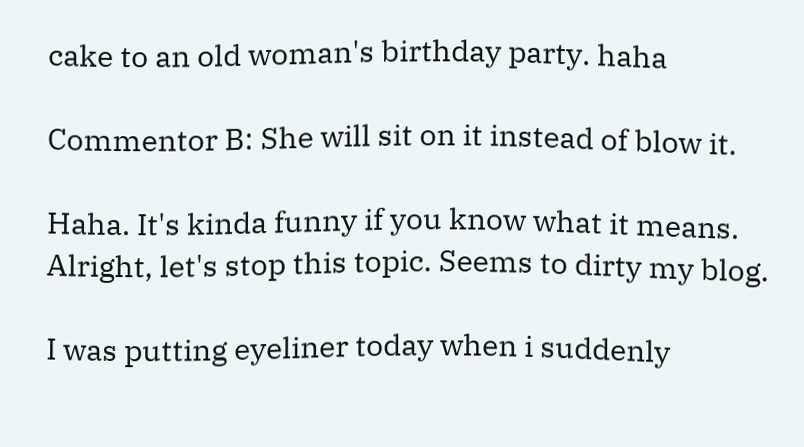cake to an old woman's birthday party. haha

Commentor B: She will sit on it instead of blow it.

Haha. It's kinda funny if you know what it means. Alright, let's stop this topic. Seems to dirty my blog.

I was putting eyeliner today when i suddenly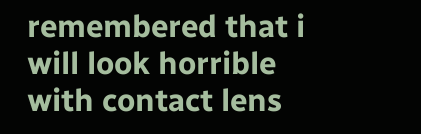remembered that i will look horrible with contact lens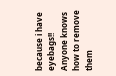because i have eyebags!! Anyone knows how to remove them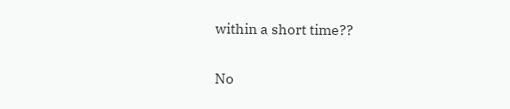within a short time??

No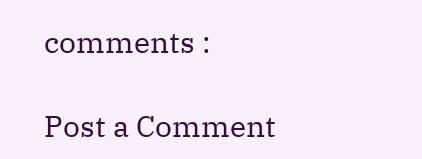comments :

Post a Comment